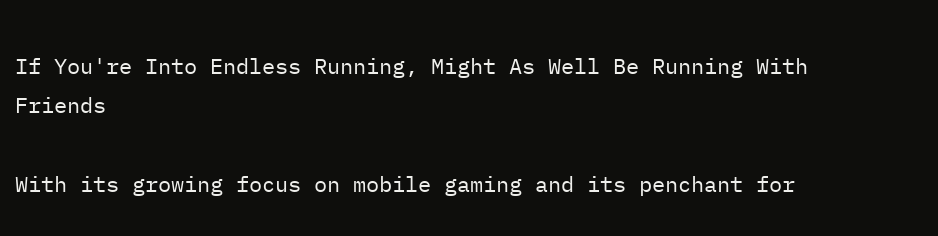If You're Into Endless Running, Might As Well Be Running With Friends

With its growing focus on mobile gaming and its penchant for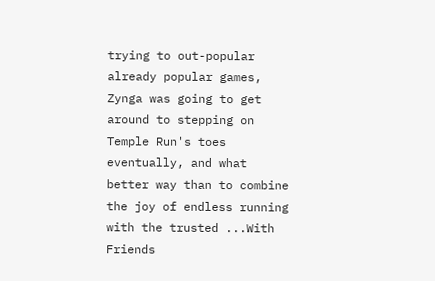trying to out-popular already popular games, Zynga was going to get around to stepping on Temple Run's toes eventually, and what better way than to combine the joy of endless running with the trusted ...With Friends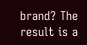brand? The result is a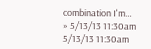combination I'm… » 5/13/13 11:30am 5/13/13 11:30am